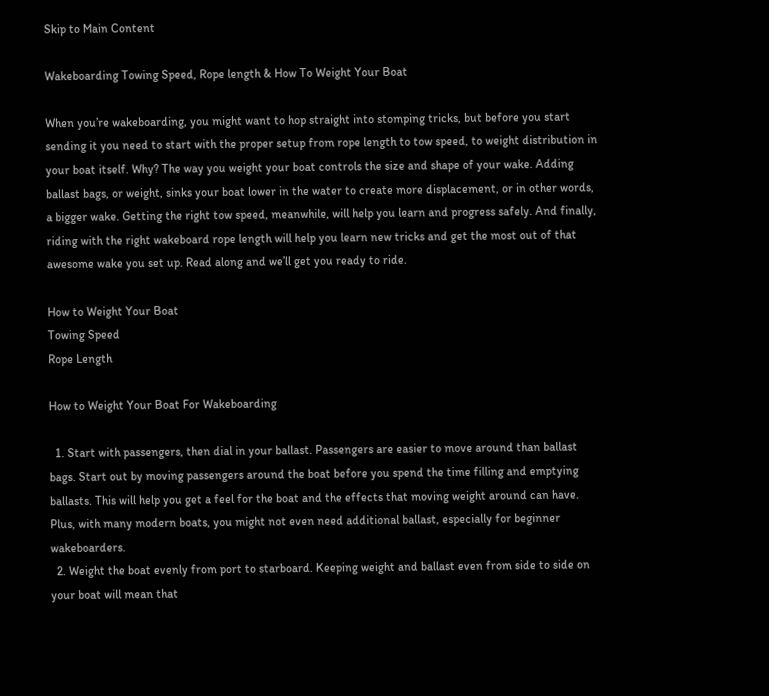Skip to Main Content

Wakeboarding Towing Speed, Rope length & How To Weight Your Boat

When you’re wakeboarding, you might want to hop straight into stomping tricks, but before you start sending it you need to start with the proper setup from rope length to tow speed, to weight distribution in your boat itself. Why? The way you weight your boat controls the size and shape of your wake. Adding ballast bags, or weight, sinks your boat lower in the water to create more displacement, or in other words, a bigger wake. Getting the right tow speed, meanwhile, will help you learn and progress safely. And finally, riding with the right wakeboard rope length will help you learn new tricks and get the most out of that awesome wake you set up. Read along and we’ll get you ready to ride.

How to Weight Your Boat
Towing Speed
Rope Length

How to Weight Your Boat For Wakeboarding

  1. Start with passengers, then dial in your ballast. Passengers are easier to move around than ballast bags. Start out by moving passengers around the boat before you spend the time filling and emptying ballasts. This will help you get a feel for the boat and the effects that moving weight around can have. Plus, with many modern boats, you might not even need additional ballast, especially for beginner wakeboarders.
  2. Weight the boat evenly from port to starboard. Keeping weight and ballast even from side to side on your boat will mean that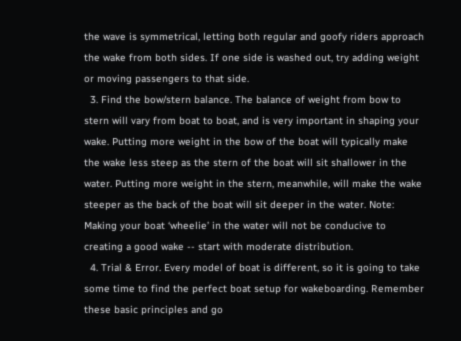the wave is symmetrical, letting both regular and goofy riders approach the wake from both sides. If one side is washed out, try adding weight or moving passengers to that side.
  3. Find the bow/stern balance. The balance of weight from bow to stern will vary from boat to boat, and is very important in shaping your wake. Putting more weight in the bow of the boat will typically make the wake less steep as the stern of the boat will sit shallower in the water. Putting more weight in the stern, meanwhile, will make the wake steeper as the back of the boat will sit deeper in the water. Note: Making your boat ‘wheelie’ in the water will not be conducive to creating a good wake -- start with moderate distribution.
  4. Trial & Error. Every model of boat is different, so it is going to take some time to find the perfect boat setup for wakeboarding. Remember these basic principles and go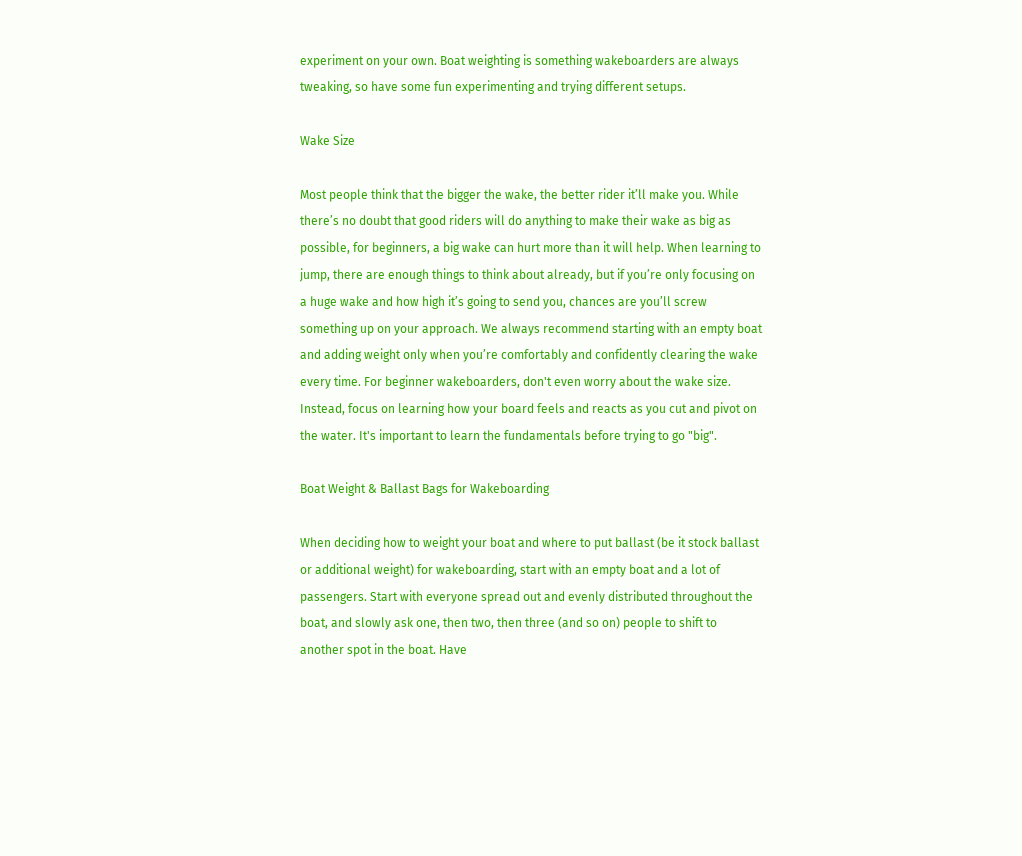experiment on your own. Boat weighting is something wakeboarders are always tweaking, so have some fun experimenting and trying different setups.

Wake Size

Most people think that the bigger the wake, the better rider it’ll make you. While there’s no doubt that good riders will do anything to make their wake as big as possible, for beginners, a big wake can hurt more than it will help. When learning to jump, there are enough things to think about already, but if you’re only focusing on a huge wake and how high it’s going to send you, chances are you’ll screw something up on your approach. We always recommend starting with an empty boat and adding weight only when you’re comfortably and confidently clearing the wake every time. For beginner wakeboarders, don't even worry about the wake size. Instead, focus on learning how your board feels and reacts as you cut and pivot on the water. It's important to learn the fundamentals before trying to go "big".

Boat Weight & Ballast Bags for Wakeboarding

When deciding how to weight your boat and where to put ballast (be it stock ballast or additional weight) for wakeboarding, start with an empty boat and a lot of passengers. Start with everyone spread out and evenly distributed throughout the boat, and slowly ask one, then two, then three (and so on) people to shift to another spot in the boat. Have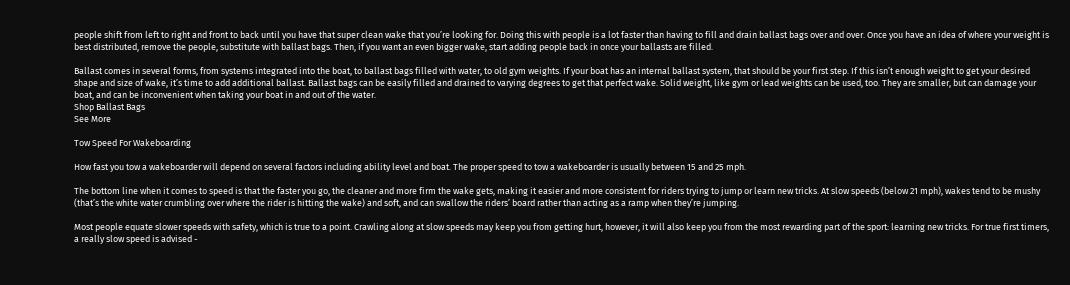people shift from left to right and front to back until you have that super clean wake that you’re looking for. Doing this with people is a lot faster than having to fill and drain ballast bags over and over. Once you have an idea of where your weight is best distributed, remove the people, substitute with ballast bags. Then, if you want an even bigger wake, start adding people back in once your ballasts are filled.

Ballast comes in several forms, from systems integrated into the boat, to ballast bags filled with water, to old gym weights. If your boat has an internal ballast system, that should be your first step. If this isn’t enough weight to get your desired shape and size of wake, it’s time to add additional ballast. Ballast bags can be easily filled and drained to varying degrees to get that perfect wake. Solid weight, like gym or lead weights can be used, too. They are smaller, but can damage your boat, and can be inconvenient when taking your boat in and out of the water.
Shop Ballast Bags
See More

Tow Speed For Wakeboarding

How fast you tow a wakeboarder will depend on several factors including ability level and boat. The proper speed to tow a wakeboarder is usually between 15 and 25 mph.

The bottom line when it comes to speed is that the faster you go, the cleaner and more firm the wake gets, making it easier and more consistent for riders trying to jump or learn new tricks. At slow speeds (below 21 mph), wakes tend to be mushy (that’s the white water crumbling over where the rider is hitting the wake) and soft, and can swallow the riders’ board rather than acting as a ramp when they’re jumping.

Most people equate slower speeds with safety, which is true to a point. Crawling along at slow speeds may keep you from getting hurt, however, it will also keep you from the most rewarding part of the sport: learning new tricks. For true first timers, a really slow speed is advised -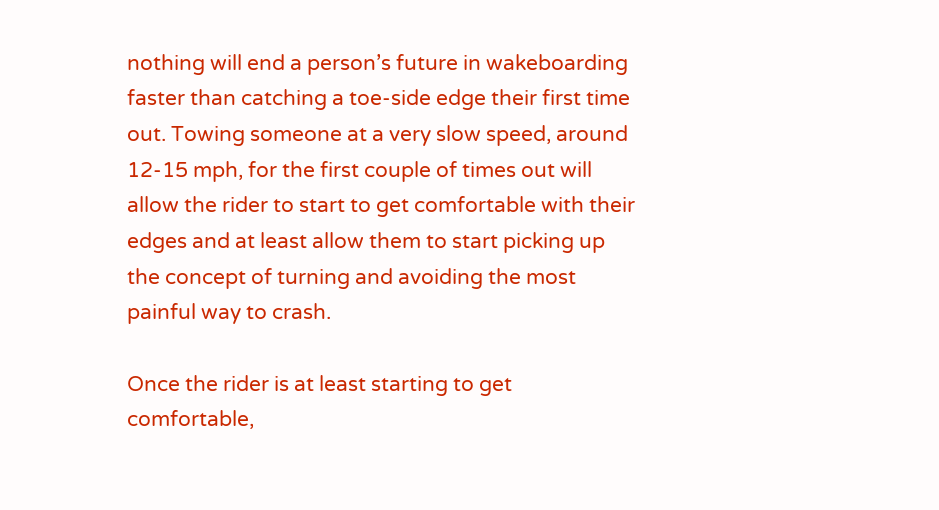nothing will end a person’s future in wakeboarding faster than catching a toe-side edge their first time out. Towing someone at a very slow speed, around 12-15 mph, for the first couple of times out will allow the rider to start to get comfortable with their edges and at least allow them to start picking up the concept of turning and avoiding the most painful way to crash.

Once the rider is at least starting to get comfortable,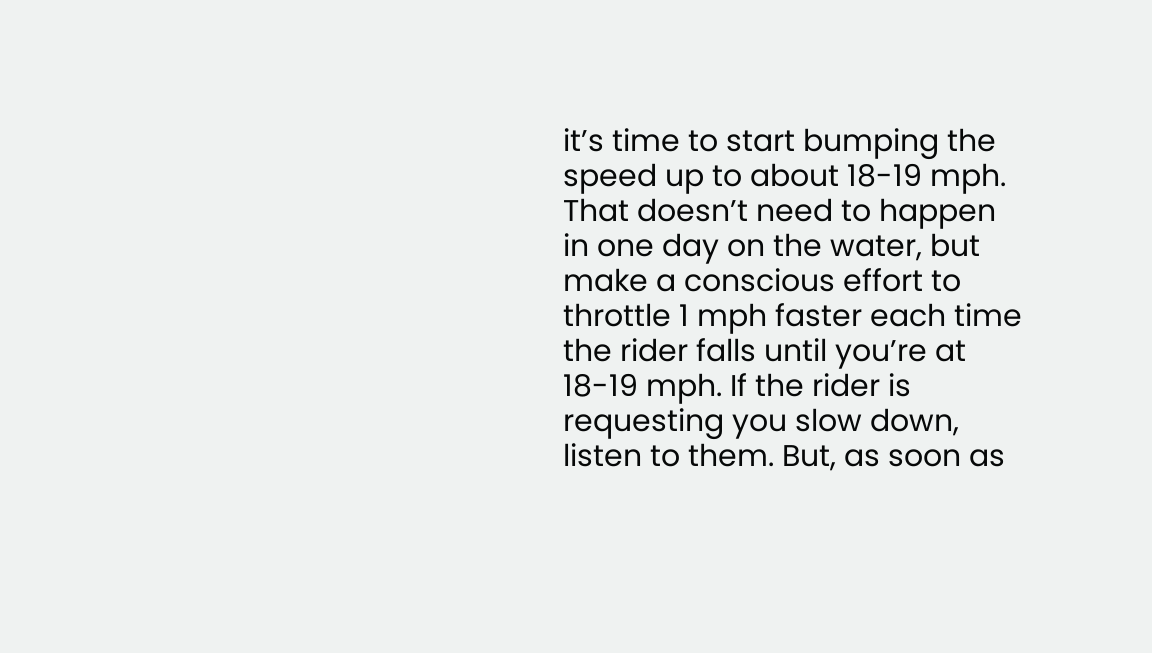it’s time to start bumping the speed up to about 18-19 mph. That doesn’t need to happen in one day on the water, but make a conscious effort to throttle 1 mph faster each time the rider falls until you’re at 18-19 mph. If the rider is requesting you slow down, listen to them. But, as soon as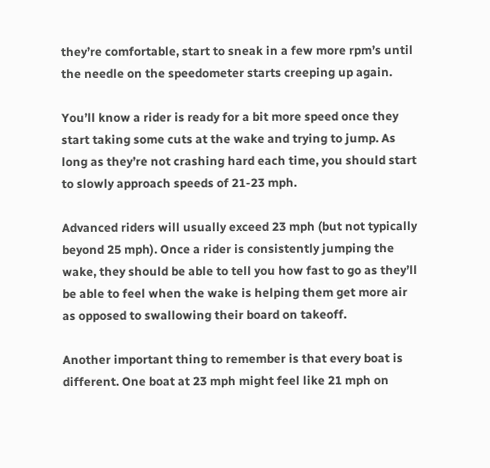they’re comfortable, start to sneak in a few more rpm’s until the needle on the speedometer starts creeping up again.

You’ll know a rider is ready for a bit more speed once they start taking some cuts at the wake and trying to jump. As long as they’re not crashing hard each time, you should start to slowly approach speeds of 21-23 mph.

Advanced riders will usually exceed 23 mph (but not typically beyond 25 mph). Once a rider is consistently jumping the wake, they should be able to tell you how fast to go as they’ll be able to feel when the wake is helping them get more air as opposed to swallowing their board on takeoff.

Another important thing to remember is that every boat is different. One boat at 23 mph might feel like 21 mph on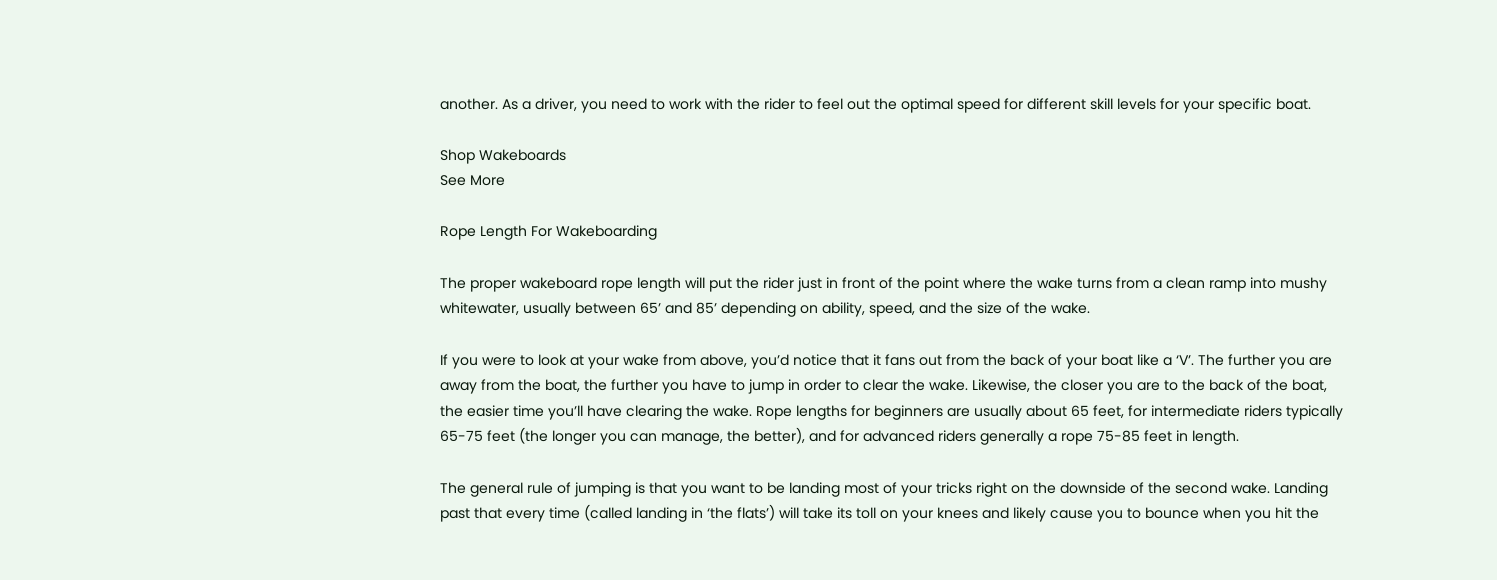another. As a driver, you need to work with the rider to feel out the optimal speed for different skill levels for your specific boat.

Shop Wakeboards
See More

Rope Length For Wakeboarding

The proper wakeboard rope length will put the rider just in front of the point where the wake turns from a clean ramp into mushy whitewater, usually between 65’ and 85’ depending on ability, speed, and the size of the wake.

If you were to look at your wake from above, you’d notice that it fans out from the back of your boat like a ‘V’. The further you are away from the boat, the further you have to jump in order to clear the wake. Likewise, the closer you are to the back of the boat, the easier time you’ll have clearing the wake. Rope lengths for beginners are usually about 65 feet, for intermediate riders typically 65-75 feet (the longer you can manage, the better), and for advanced riders generally a rope 75-85 feet in length.

The general rule of jumping is that you want to be landing most of your tricks right on the downside of the second wake. Landing past that every time (called landing in ‘the flats’) will take its toll on your knees and likely cause you to bounce when you hit the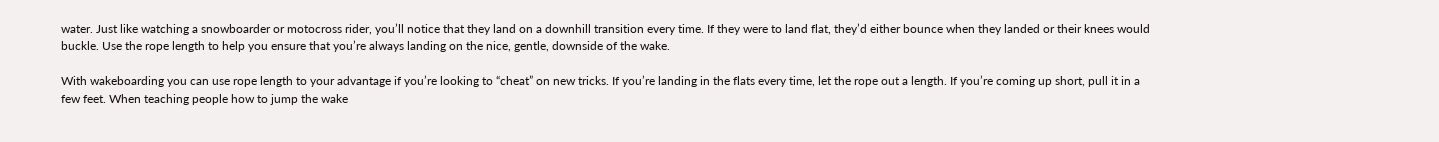water. Just like watching a snowboarder or motocross rider, you’ll notice that they land on a downhill transition every time. If they were to land flat, they’d either bounce when they landed or their knees would buckle. Use the rope length to help you ensure that you’re always landing on the nice, gentle, downside of the wake.

With wakeboarding you can use rope length to your advantage if you’re looking to “cheat” on new tricks. If you’re landing in the flats every time, let the rope out a length. If you’re coming up short, pull it in a few feet. When teaching people how to jump the wake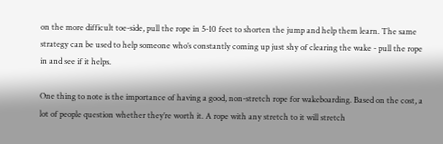on the more difficult toe-side, pull the rope in 5-10 feet to shorten the jump and help them learn. The same strategy can be used to help someone who’s constantly coming up just shy of clearing the wake - pull the rope in and see if it helps.

One thing to note is the importance of having a good, non-stretch rope for wakeboarding. Based on the cost, a lot of people question whether they’re worth it. A rope with any stretch to it will stretch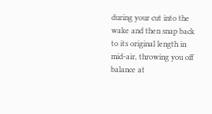during your cut into the wake and then snap back to its original length in mid-air, throwing you off balance at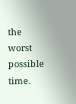the worst possible time.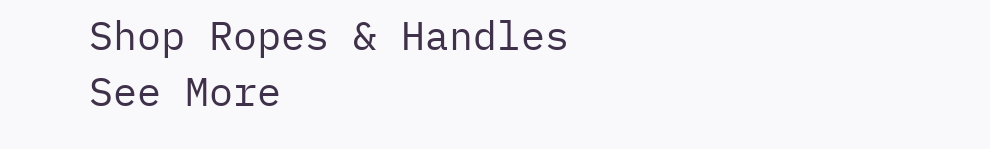Shop Ropes & Handles
See More